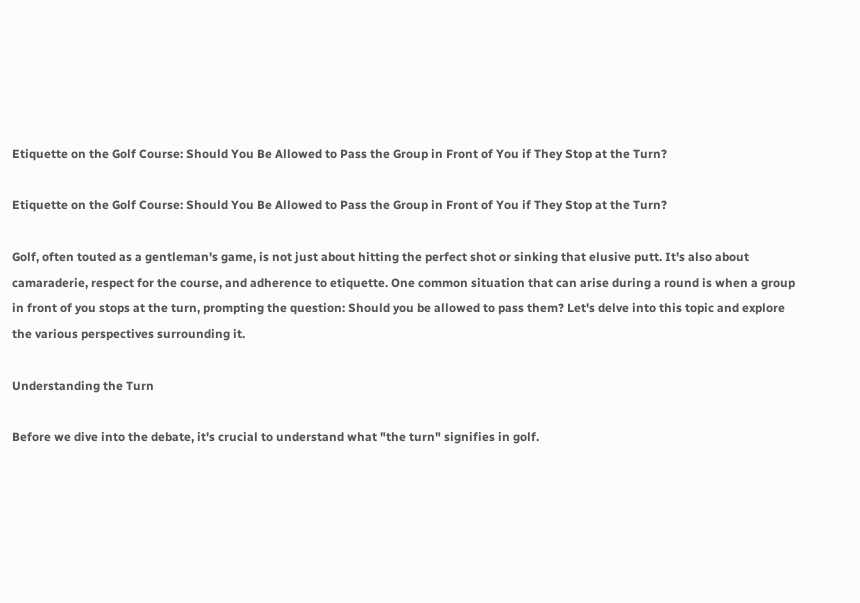Etiquette on the Golf Course: Should You Be Allowed to Pass the Group in Front of You if They Stop at the Turn?

Etiquette on the Golf Course: Should You Be Allowed to Pass the Group in Front of You if They Stop at the Turn?

Golf, often touted as a gentleman's game, is not just about hitting the perfect shot or sinking that elusive putt. It's also about camaraderie, respect for the course, and adherence to etiquette. One common situation that can arise during a round is when a group in front of you stops at the turn, prompting the question: Should you be allowed to pass them? Let's delve into this topic and explore the various perspectives surrounding it.

Understanding the Turn

Before we dive into the debate, it's crucial to understand what "the turn" signifies in golf.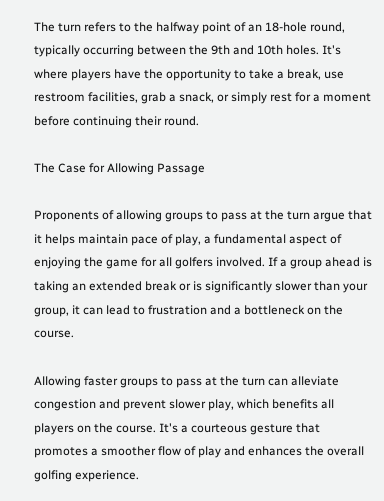The turn refers to the halfway point of an 18-hole round, typically occurring between the 9th and 10th holes. It's where players have the opportunity to take a break, use restroom facilities, grab a snack, or simply rest for a moment before continuing their round.

The Case for Allowing Passage

Proponents of allowing groups to pass at the turn argue that it helps maintain pace of play, a fundamental aspect of enjoying the game for all golfers involved. If a group ahead is taking an extended break or is significantly slower than your group, it can lead to frustration and a bottleneck on the course.

Allowing faster groups to pass at the turn can alleviate congestion and prevent slower play, which benefits all players on the course. It's a courteous gesture that promotes a smoother flow of play and enhances the overall golfing experience.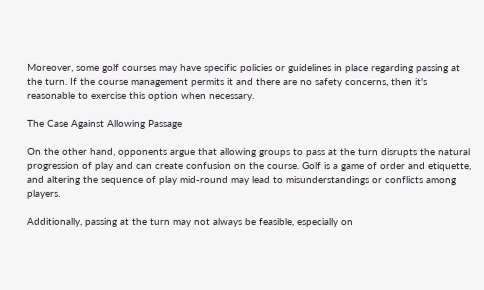Moreover, some golf courses may have specific policies or guidelines in place regarding passing at the turn. If the course management permits it and there are no safety concerns, then it's reasonable to exercise this option when necessary.

The Case Against Allowing Passage

On the other hand, opponents argue that allowing groups to pass at the turn disrupts the natural progression of play and can create confusion on the course. Golf is a game of order and etiquette, and altering the sequence of play mid-round may lead to misunderstandings or conflicts among players.

Additionally, passing at the turn may not always be feasible, especially on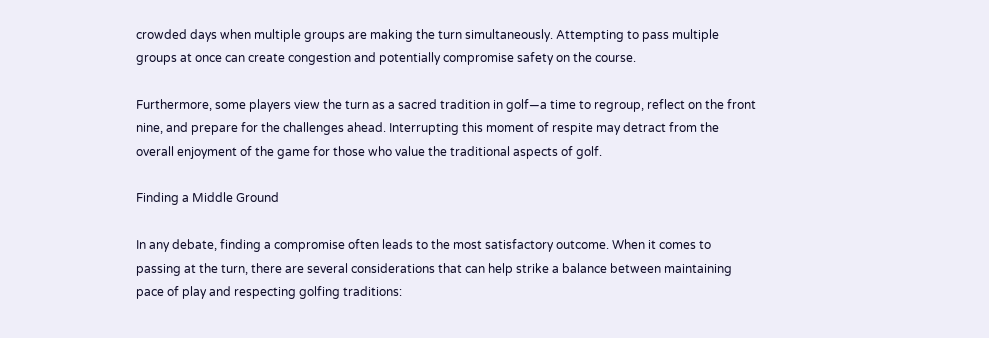crowded days when multiple groups are making the turn simultaneously. Attempting to pass multiple groups at once can create congestion and potentially compromise safety on the course.

Furthermore, some players view the turn as a sacred tradition in golf—a time to regroup, reflect on the front nine, and prepare for the challenges ahead. Interrupting this moment of respite may detract from the overall enjoyment of the game for those who value the traditional aspects of golf.

Finding a Middle Ground

In any debate, finding a compromise often leads to the most satisfactory outcome. When it comes to passing at the turn, there are several considerations that can help strike a balance between maintaining pace of play and respecting golfing traditions: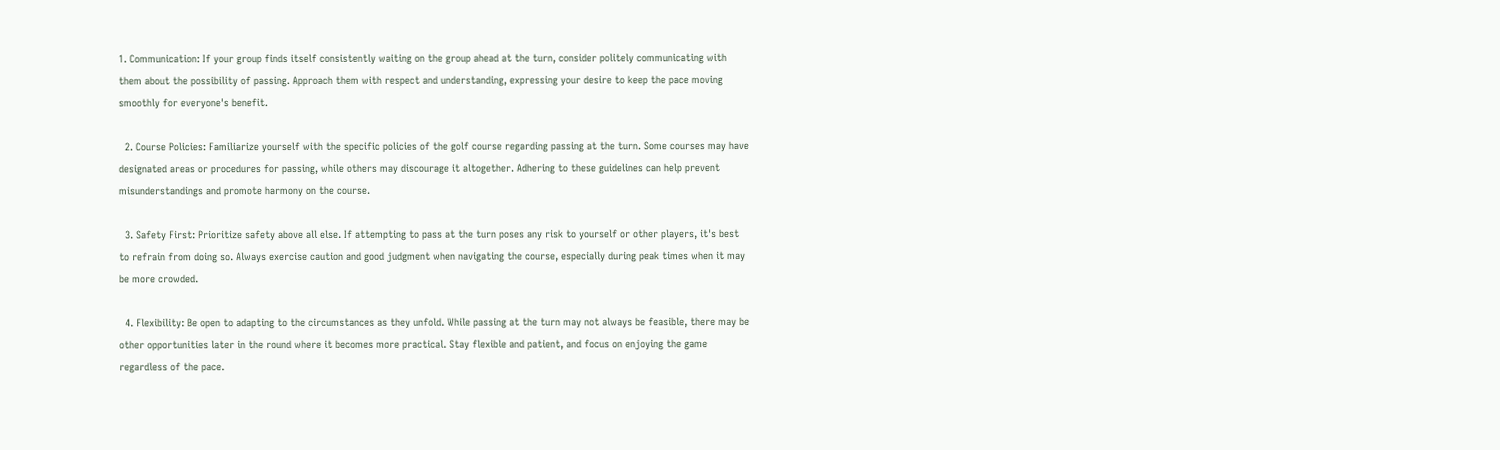1. Communication: If your group finds itself consistently waiting on the group ahead at the turn, consider politely communicating with them about the possibility of passing. Approach them with respect and understanding, expressing your desire to keep the pace moving smoothly for everyone's benefit.

  2. Course Policies: Familiarize yourself with the specific policies of the golf course regarding passing at the turn. Some courses may have designated areas or procedures for passing, while others may discourage it altogether. Adhering to these guidelines can help prevent misunderstandings and promote harmony on the course.

  3. Safety First: Prioritize safety above all else. If attempting to pass at the turn poses any risk to yourself or other players, it's best to refrain from doing so. Always exercise caution and good judgment when navigating the course, especially during peak times when it may be more crowded.

  4. Flexibility: Be open to adapting to the circumstances as they unfold. While passing at the turn may not always be feasible, there may be other opportunities later in the round where it becomes more practical. Stay flexible and patient, and focus on enjoying the game regardless of the pace.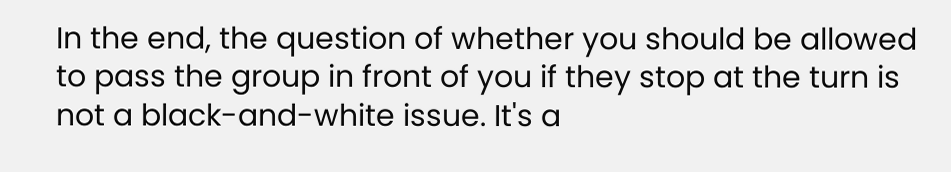In the end, the question of whether you should be allowed to pass the group in front of you if they stop at the turn is not a black-and-white issue. It's a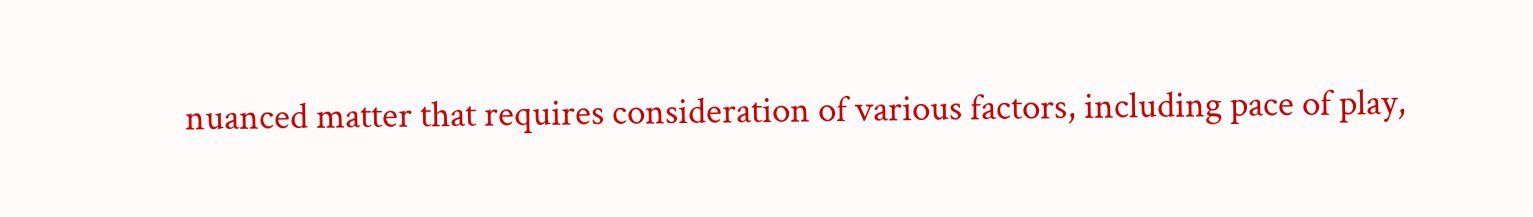nuanced matter that requires consideration of various factors, including pace of play,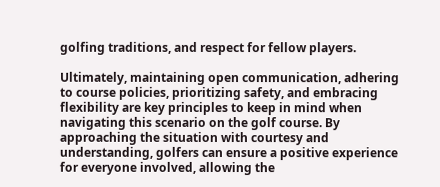golfing traditions, and respect for fellow players.

Ultimately, maintaining open communication, adhering to course policies, prioritizing safety, and embracing flexibility are key principles to keep in mind when navigating this scenario on the golf course. By approaching the situation with courtesy and understanding, golfers can ensure a positive experience for everyone involved, allowing the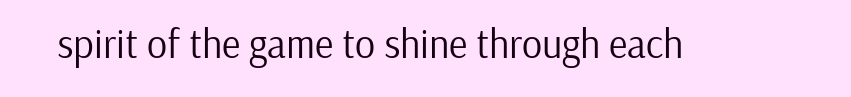spirit of the game to shine through each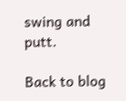swing and putt.

Back to blog